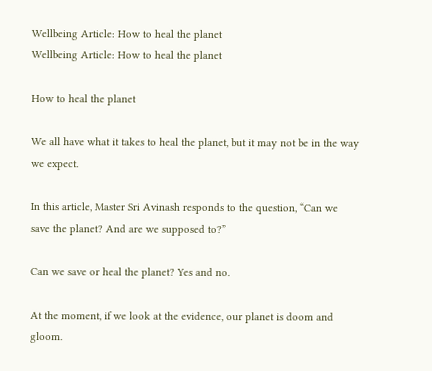Wellbeing Article: How to heal the planet
Wellbeing Article: How to heal the planet

How to heal the planet

We all have what it takes to heal the planet, but it may not be in the way we expect.

In this article, Master Sri Avinash responds to the question, “Can we save the planet? And are we supposed to?”

Can we save or heal the planet? Yes and no.

At the moment, if we look at the evidence, our planet is doom and gloom.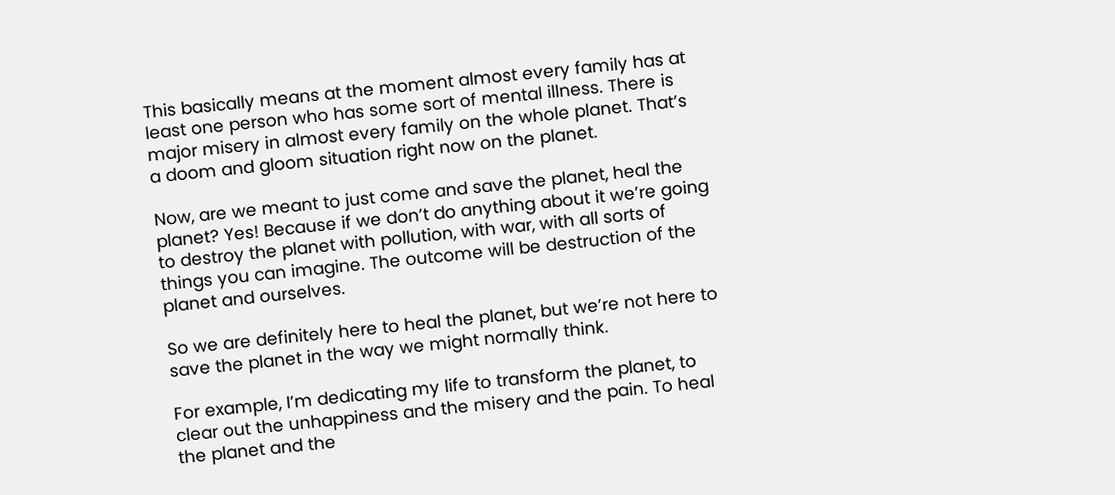This basically means at the moment almost every family has at least one person who has some sort of mental illness. There is major misery in almost every family on the whole planet. That’s a doom and gloom situation right now on the planet.

Now, are we meant to just come and save the planet, heal the planet? Yes! Because if we don’t do anything about it we’re going to destroy the planet with pollution, with war, with all sorts of things you can imagine. The outcome will be destruction of the planet and ourselves.

So we are definitely here to heal the planet, but we’re not here to save the planet in the way we might normally think.

For example, I’m dedicating my life to transform the planet, to clear out the unhappiness and the misery and the pain. To heal the planet and the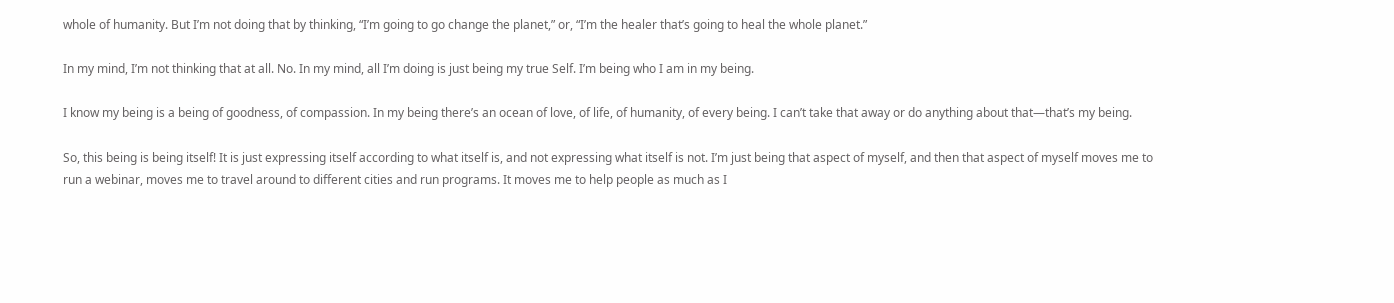whole of humanity. But I’m not doing that by thinking, “I’m going to go change the planet,” or, “I’m the healer that’s going to heal the whole planet.”

In my mind, I’m not thinking that at all. No. In my mind, all I’m doing is just being my true Self. I’m being who I am in my being.

I know my being is a being of goodness, of compassion. In my being there’s an ocean of love, of life, of humanity, of every being. I can’t take that away or do anything about that—that’s my being.

So, this being is being itself! It is just expressing itself according to what itself is, and not expressing what itself is not. I’m just being that aspect of myself, and then that aspect of myself moves me to run a webinar, moves me to travel around to different cities and run programs. It moves me to help people as much as I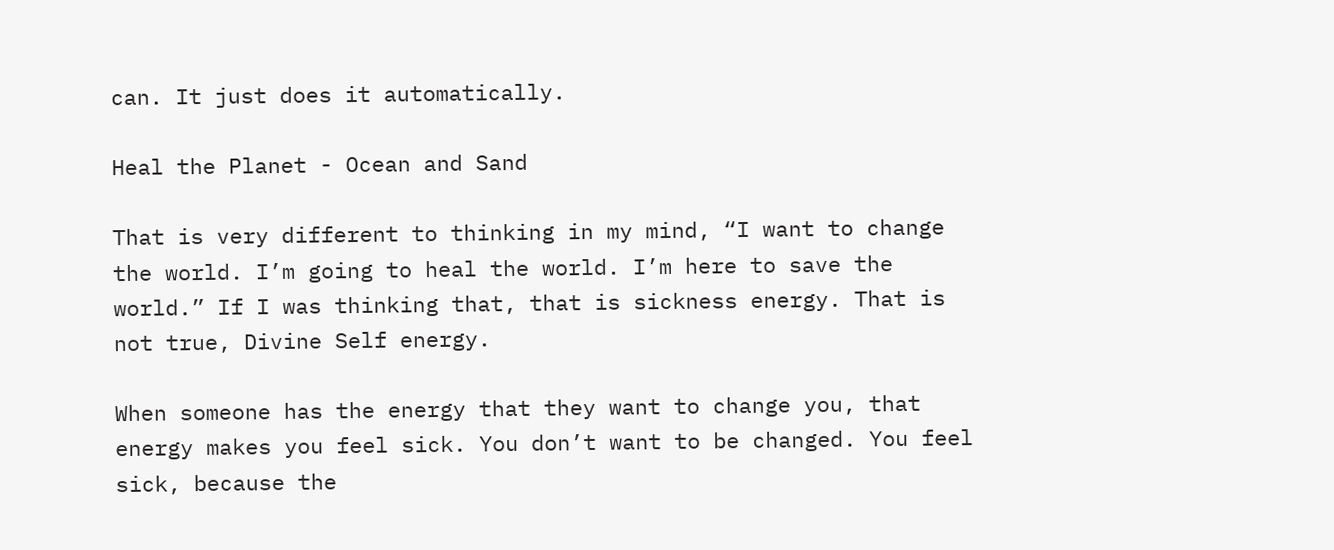can. It just does it automatically.

Heal the Planet - Ocean and Sand

That is very different to thinking in my mind, “I want to change the world. I’m going to heal the world. I’m here to save the world.” If I was thinking that, that is sickness energy. That is not true, Divine Self energy.

When someone has the energy that they want to change you, that energy makes you feel sick. You don’t want to be changed. You feel sick, because the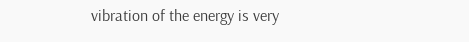vibration of the energy is very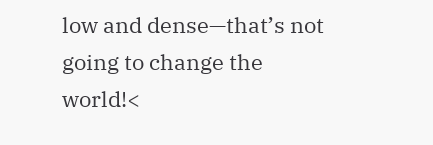low and dense—that’s not going to change the world!<